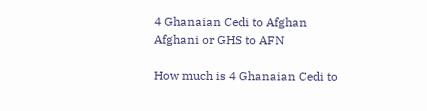4 Ghanaian Cedi to Afghan Afghani or GHS to AFN

How much is 4 Ghanaian Cedi to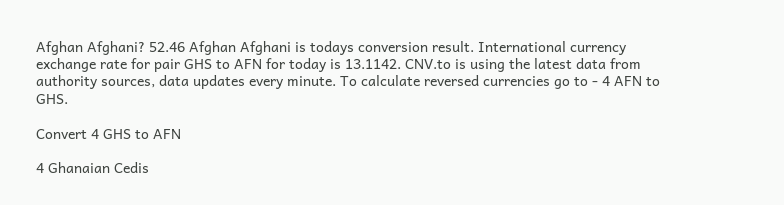Afghan Afghani? 52.46 Afghan Afghani is todays conversion result. International currency exchange rate for pair GHS to AFN for today is 13.1142. CNV.to is using the latest data from authority sources, data updates every minute. To calculate reversed currencies go to - 4 AFN to GHS.

Convert 4 GHS to AFN

4 Ghanaian Cedis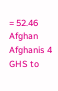= 52.46 Afghan Afghanis 4 GHS to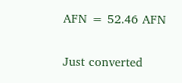AFN = 52.46 AFN

Just converted